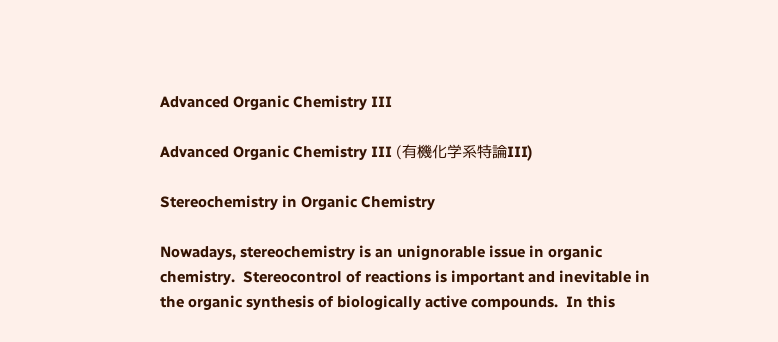Advanced Organic Chemistry III

Advanced Organic Chemistry III (有機化学系特論III)

Stereochemistry in Organic Chemistry

Nowadays, stereochemistry is an unignorable issue in organic chemistry.  Stereocontrol of reactions is important and inevitable in the organic synthesis of biologically active compounds.  In this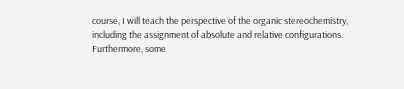course, I will teach the perspective of the organic stereochemistry, including the assignment of absolute and relative configurations.  Furthermore, some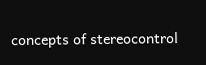concepts of stereocontrol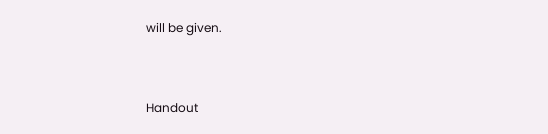will be given.


Handout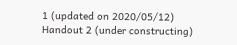1 (updated on 2020/05/12)
Handout 2 (under constructing)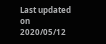Last updated on 2020/05/12